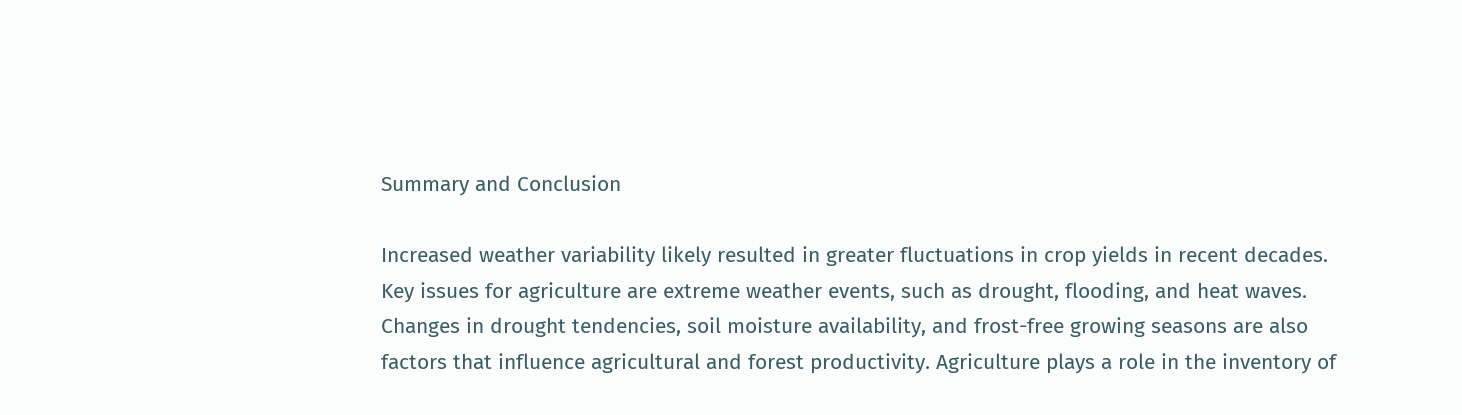Summary and Conclusion

Increased weather variability likely resulted in greater fluctuations in crop yields in recent decades. Key issues for agriculture are extreme weather events, such as drought, flooding, and heat waves. Changes in drought tendencies, soil moisture availability, and frost-free growing seasons are also factors that influence agricultural and forest productivity. Agriculture plays a role in the inventory of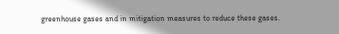greenhouse gases and in mitigation measures to reduce these gases.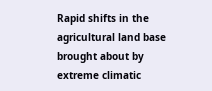Rapid shifts in the agricultural land base brought about by extreme climatic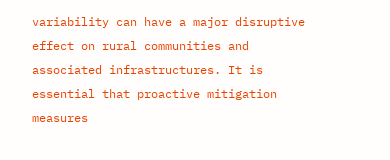variability can have a major disruptive effect on rural communities and associated infrastructures. It is essential that proactive mitigation measures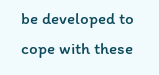be developed to cope with these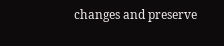changes and preserve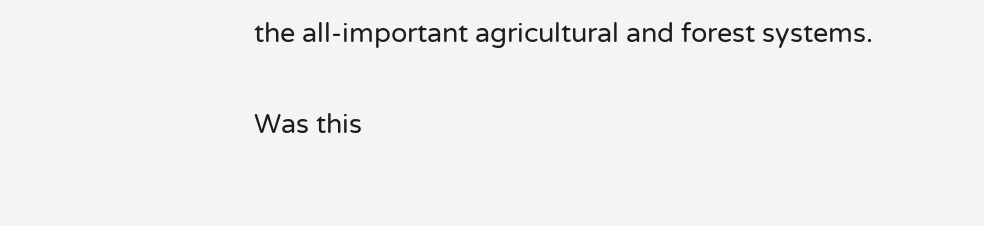the all-important agricultural and forest systems.

Was this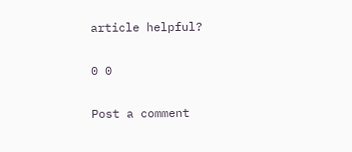article helpful?

0 0

Post a comment